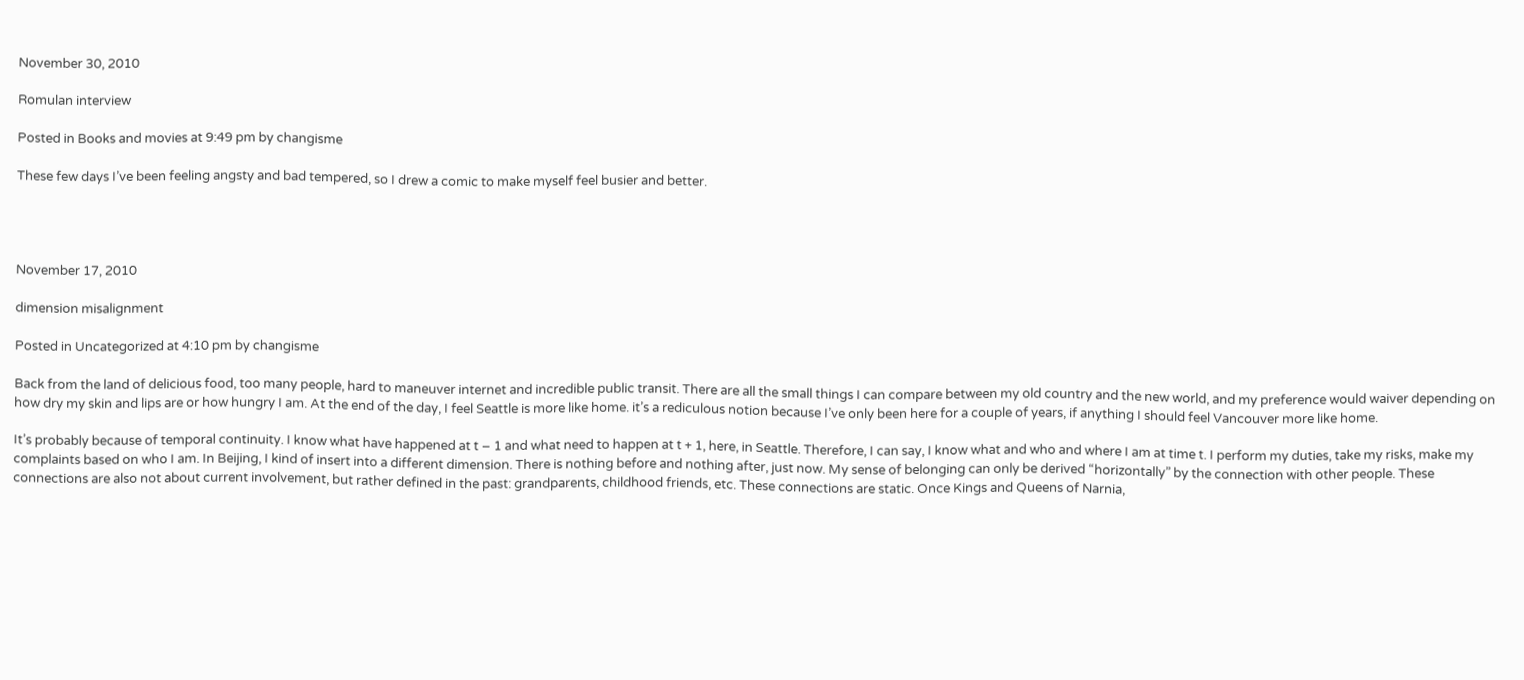November 30, 2010

Romulan interview

Posted in Books and movies at 9:49 pm by changisme

These few days I’ve been feeling angsty and bad tempered, so I drew a comic to make myself feel busier and better.




November 17, 2010

dimension misalignment

Posted in Uncategorized at 4:10 pm by changisme

Back from the land of delicious food, too many people, hard to maneuver internet and incredible public transit. There are all the small things I can compare between my old country and the new world, and my preference would waiver depending on how dry my skin and lips are or how hungry I am. At the end of the day, I feel Seattle is more like home. it’s a rediculous notion because I’ve only been here for a couple of years, if anything I should feel Vancouver more like home.

It’s probably because of temporal continuity. I know what have happened at t – 1 and what need to happen at t + 1, here, in Seattle. Therefore, I can say, I know what and who and where I am at time t. I perform my duties, take my risks, make my complaints based on who I am. In Beijing, I kind of insert into a different dimension. There is nothing before and nothing after, just now. My sense of belonging can only be derived “horizontally” by the connection with other people. These connections are also not about current involvement, but rather defined in the past: grandparents, childhood friends, etc. These connections are static. Once Kings and Queens of Narnia,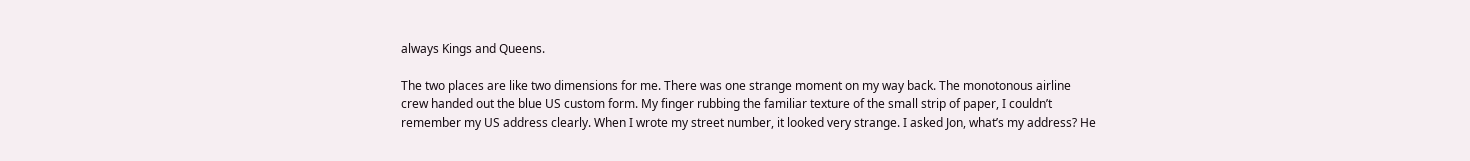always Kings and Queens.

The two places are like two dimensions for me. There was one strange moment on my way back. The monotonous airline crew handed out the blue US custom form. My finger rubbing the familiar texture of the small strip of paper, I couldn’t remember my US address clearly. When I wrote my street number, it looked very strange. I asked Jon, what’s my address? He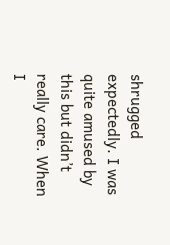shrugged expectedly. I was quite amused by this but didn’t really care. When I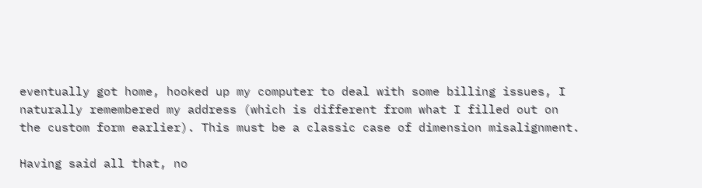eventually got home, hooked up my computer to deal with some billing issues, I naturally remembered my address (which is different from what I filled out on the custom form earlier). This must be a classic case of dimension misalignment.

Having said all that, no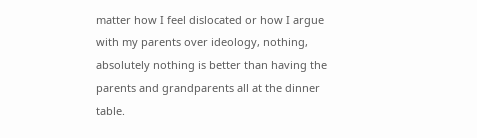matter how I feel dislocated or how I argue with my parents over ideology, nothing, absolutely nothing is better than having the parents and grandparents all at the dinner table.